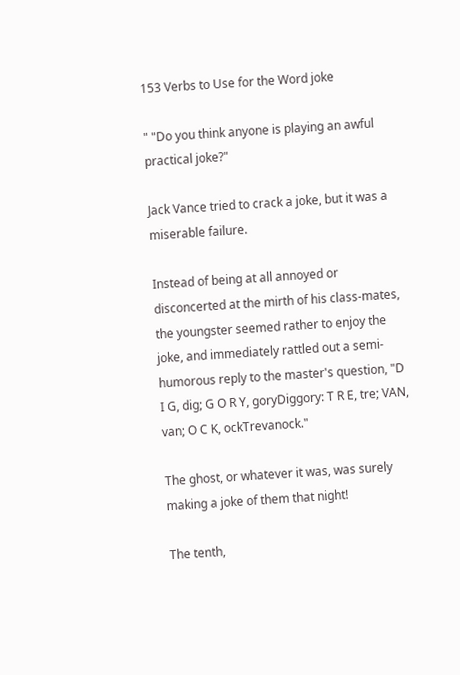153 Verbs to Use for the Word joke

" "Do you think anyone is playing an awful practical joke?"

Jack Vance tried to crack a joke, but it was a miserable failure.

Instead of being at all annoyed or disconcerted at the mirth of his class-mates, the youngster seemed rather to enjoy the joke, and immediately rattled out a semi-humorous reply to the master's question, "D I G, dig; G O R Y, goryDiggory: T R E, tre; VAN, van; O C K, ockTrevanock."

The ghost, or whatever it was, was surely making a joke of them that night!

The tenth,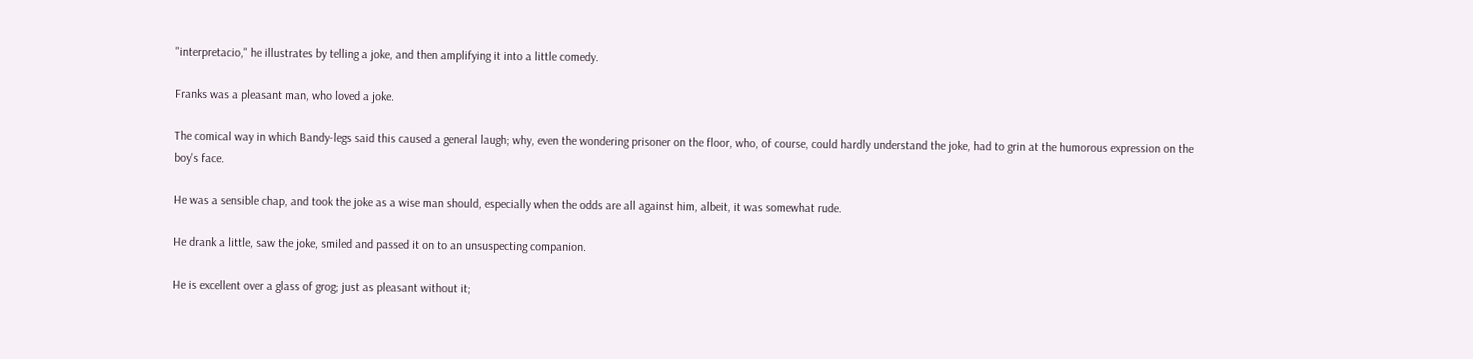"interpretacio," he illustrates by telling a joke, and then amplifying it into a little comedy.

Franks was a pleasant man, who loved a joke.

The comical way in which Bandy-legs said this caused a general laugh; why, even the wondering prisoner on the floor, who, of course, could hardly understand the joke, had to grin at the humorous expression on the boy's face.

He was a sensible chap, and took the joke as a wise man should, especially when the odds are all against him, albeit, it was somewhat rude.

He drank a little, saw the joke, smiled and passed it on to an unsuspecting companion.

He is excellent over a glass of grog; just as pleasant without it;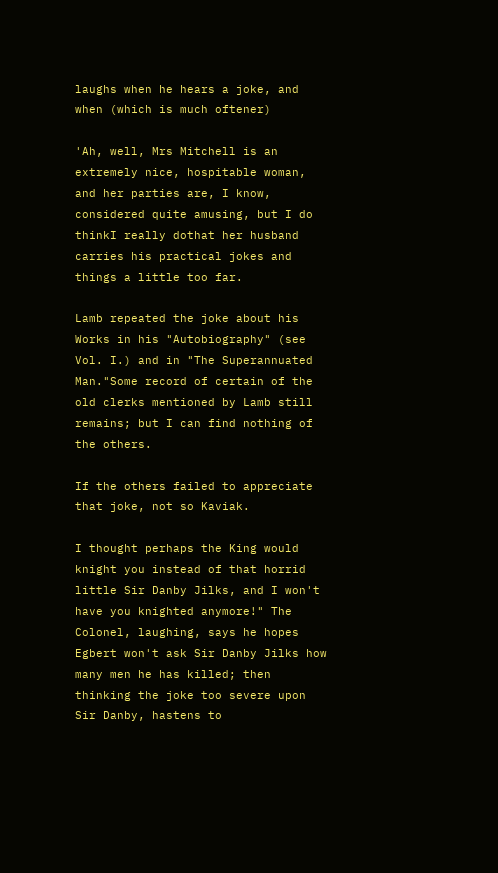laughs when he hears a joke, and when (which is much oftener)

'Ah, well, Mrs Mitchell is an extremely nice, hospitable woman, and her parties are, I know, considered quite amusing, but I do thinkI really dothat her husband carries his practical jokes and things a little too far.

Lamb repeated the joke about his Works in his "Autobiography" (see Vol. I.) and in "The Superannuated Man."Some record of certain of the old clerks mentioned by Lamb still remains; but I can find nothing of the others.

If the others failed to appreciate that joke, not so Kaviak.

I thought perhaps the King would knight you instead of that horrid little Sir Danby Jilks, and I won't have you knighted anymore!" The Colonel, laughing, says he hopes Egbert won't ask Sir Danby Jilks how many men he has killed; then thinking the joke too severe upon Sir Danby, hastens to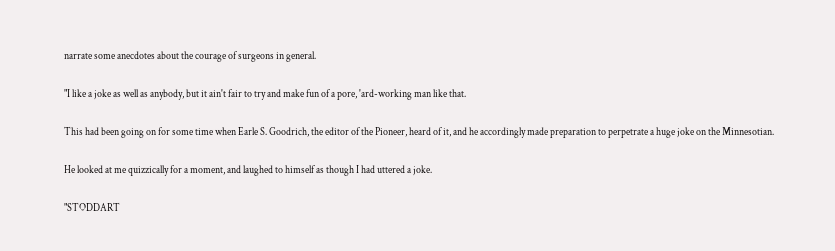narrate some anecdotes about the courage of surgeons in general.

"I like a joke as well as anybody, but it ain't fair to try and make fun of a pore, 'ard-working man like that.

This had been going on for some time when Earle S. Goodrich, the editor of the Pioneer, heard of it, and he accordingly made preparation to perpetrate a huge joke on the Minnesotian.

He looked at me quizzically for a moment, and laughed to himself as though I had uttered a joke.

"STODDART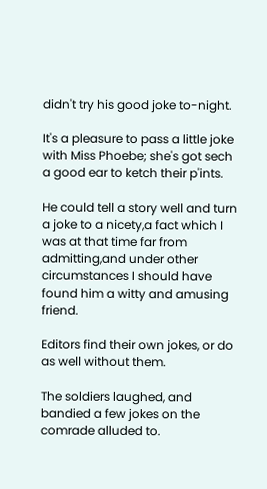didn't try his good joke to-night.

It's a pleasure to pass a little joke with Miss Phoebe; she's got sech a good ear to ketch their p'ints.

He could tell a story well and turn a joke to a nicety,a fact which I was at that time far from admitting,and under other circumstances I should have found him a witty and amusing friend.

Editors find their own jokes, or do as well without them.

The soldiers laughed, and bandied a few jokes on the comrade alluded to.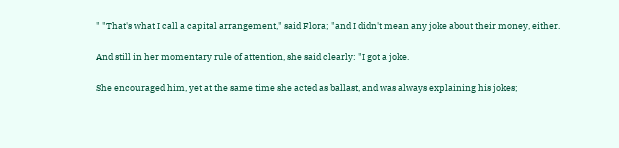" "That's what I call a capital arrangement," said Flora; "and I didn't mean any joke about their money, either.

And still in her momentary rule of attention, she said clearly: "I got a joke.

She encouraged him, yet at the same time she acted as ballast, and was always explaining his jokes;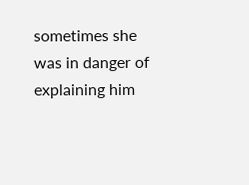sometimes she was in danger of explaining him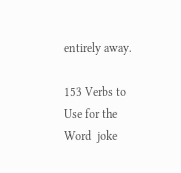entirely away.

153 Verbs to Use for the Word  joke